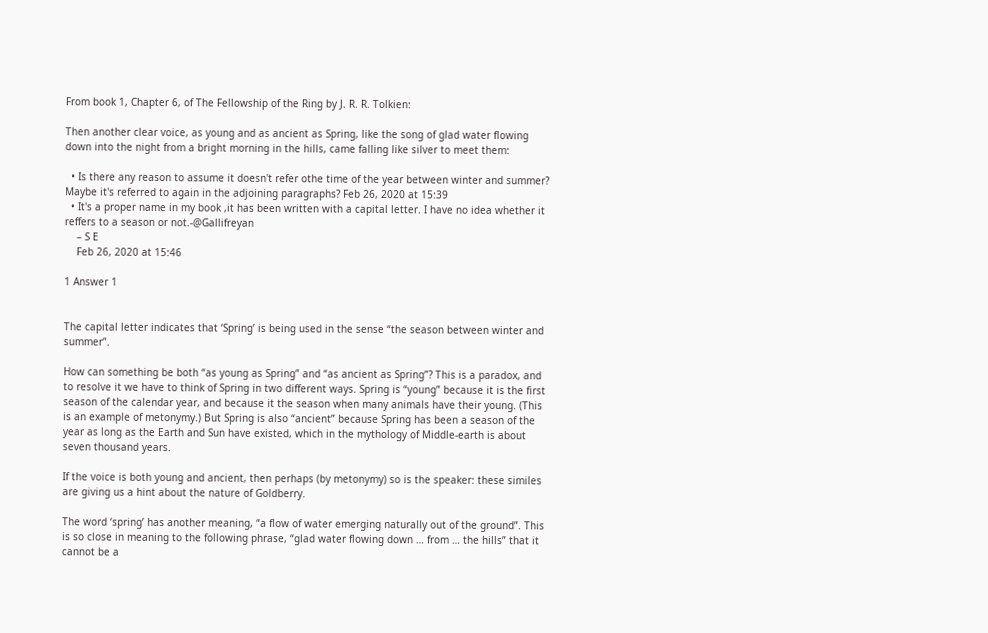From book 1, Chapter 6, of The Fellowship of the Ring by J. R. R. Tolkien:

Then another clear voice, as young and as ancient as Spring, like the song of glad water flowing down into the night from a bright morning in the hills, came falling like silver to meet them:

  • Is there any reason to assume it doesn't refer othe time of the year between winter and summer? Maybe it's referred to again in the adjoining paragraphs? Feb 26, 2020 at 15:39
  • It's a proper name in my book ,it has been written with a capital letter. I have no idea whether it reffers to a season or not.-@Gallifreyan
    – S E
    Feb 26, 2020 at 15:46

1 Answer 1


The capital letter indicates that ‘Spring’ is being used in the sense “the season between winter and summer”.

How can something be both “as young as Spring” and “as ancient as Spring”? This is a paradox, and to resolve it we have to think of Spring in two different ways. Spring is “young” because it is the first season of the calendar year, and because it the season when many animals have their young. (This is an example of metonymy.) But Spring is also “ancient” because Spring has been a season of the year as long as the Earth and Sun have existed, which in the mythology of Middle-earth is about seven thousand years.

If the voice is both young and ancient, then perhaps (by metonymy) so is the speaker: these similes are giving us a hint about the nature of Goldberry.

The word ‘spring’ has another meaning, “a flow of water emerging naturally out of the ground”. This is so close in meaning to the following phrase, “glad water flowing down … from … the hills” that it cannot be a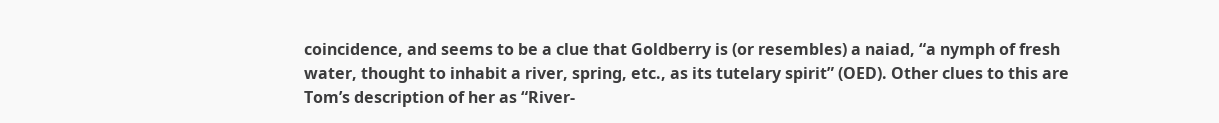coincidence, and seems to be a clue that Goldberry is (or resembles) a naiad, “a nymph of fresh water, thought to inhabit a river, spring, etc., as its tutelary spirit” (OED). Other clues to this are Tom’s description of her as “River-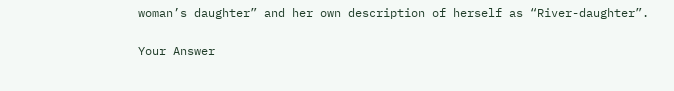woman’s daughter” and her own description of herself as “River-daughter”.

Your Answer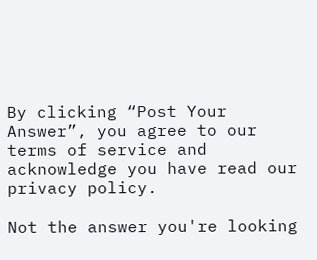By clicking “Post Your Answer”, you agree to our terms of service and acknowledge you have read our privacy policy.

Not the answer you're looking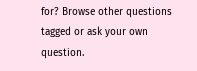for? Browse other questions tagged or ask your own question.